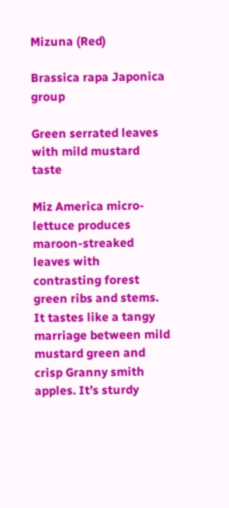Mizuna (Red)

Brassica rapa Japonica group

Green serrated leaves with mild mustard taste

Miz America micro-lettuce produces maroon-streaked leaves with contrasting forest green ribs and stems. It tastes like a tangy marriage between mild mustard green and crisp Granny smith apples. It’s sturdy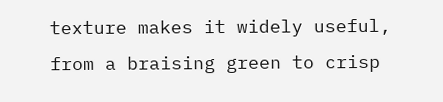texture makes it widely useful, from a braising green to crisp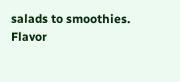salads to smoothies.
Flavor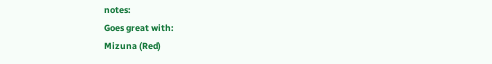notes:
Goes great with:
Mizuna (Red)